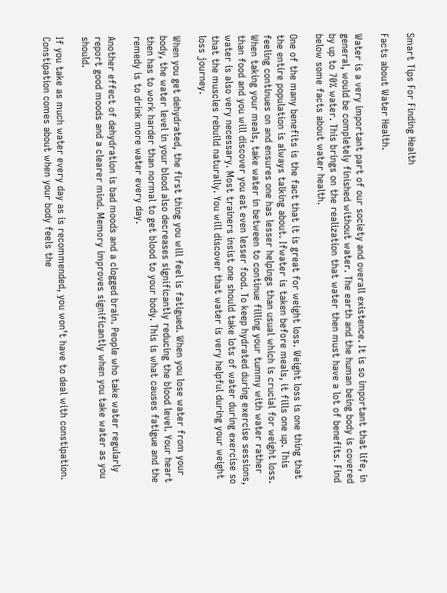Smart Tips For Finding Health

Facts about Water Health.

Water is a very important part of our society and overall existence. It is so important that life, in general, would be completely finished without water. The earth and the human being body is covered by up to 70% water. This brings on the realization that water then must have a lot of benefits. Find below some facts about water health.

One of the many benefits is the fact that it is great for weight loss. Weight loss is one thing that the entire population is always talking about. Ifwater is taken before meals, it fills one up. This feeling continues on and ensures one has lesser helpings than usual which is crucial for weight loss. When taking your meals, take water in between to continue filling your tummy with water rather than food and you will discover you eat even lesser food. To keep hydrated during exercise sessions, water is also very necessary. Most trainers insist one should take lots of water during exercise so that the muscles rebuild naturally. You will discover that water is very helpful during your weight loss journey.

When you get dehydrated, the first thing you will feel is fatigued. When you lose water from your body, the water level in your blood also decreases significantly reducing the blood level. Your heart then has to work harder than normal to get blood to your body. This is what causes fatigue and the remedy is to drink more water every day.

Another effect of dehydration is bad moods and a clogged brain. People who take water regularly report good moods and a clearer mind. Memory improves significantly when you take water as you should.

If you take as much water every day as is recommended, you won’t have to deal with constipation. Constipation comes about when your body feels the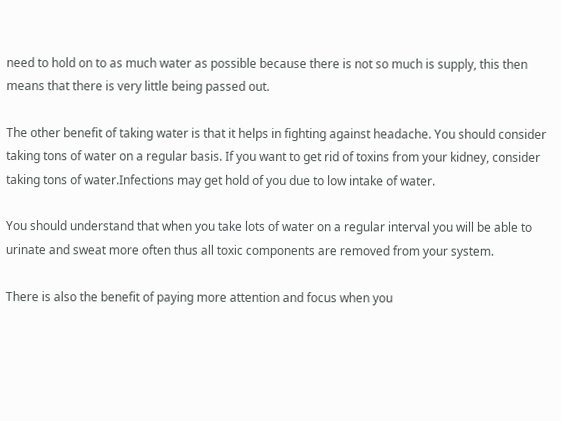need to hold on to as much water as possible because there is not so much is supply, this then means that there is very little being passed out.

The other benefit of taking water is that it helps in fighting against headache. You should consider taking tons of water on a regular basis. If you want to get rid of toxins from your kidney, consider taking tons of water.Infections may get hold of you due to low intake of water.

You should understand that when you take lots of water on a regular interval you will be able to urinate and sweat more often thus all toxic components are removed from your system.

There is also the benefit of paying more attention and focus when you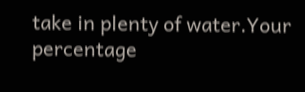take in plenty of water.Your percentage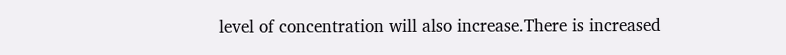level of concentration will also increase.There is increased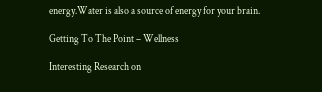energy.Water is also a source of energy for your brain.

Getting To The Point – Wellness

Interesting Research on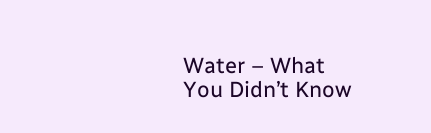Water – What You Didn’t Know